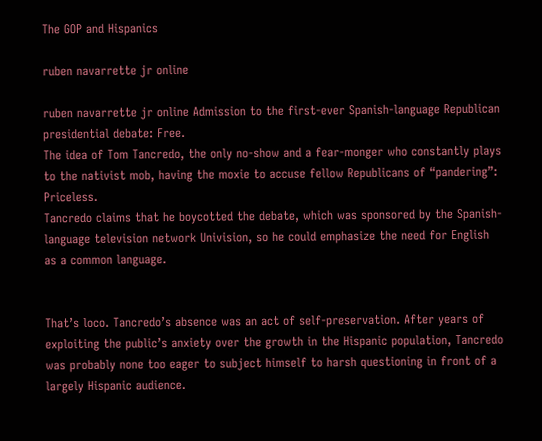The GOP and Hispanics

ruben navarrette jr online

ruben navarrette jr online Admission to the first-ever Spanish-language Republican presidential debate: Free.
The idea of Tom Tancredo, the only no-show and a fear-monger who constantly plays to the nativist mob, having the moxie to accuse fellow Republicans of “pandering”: Priceless.
Tancredo claims that he boycotted the debate, which was sponsored by the Spanish-language television network Univision, so he could emphasize the need for English as a common language.


That’s loco. Tancredo’s absence was an act of self-preservation. After years of exploiting the public’s anxiety over the growth in the Hispanic population, Tancredo was probably none too eager to subject himself to harsh questioning in front of a largely Hispanic audience.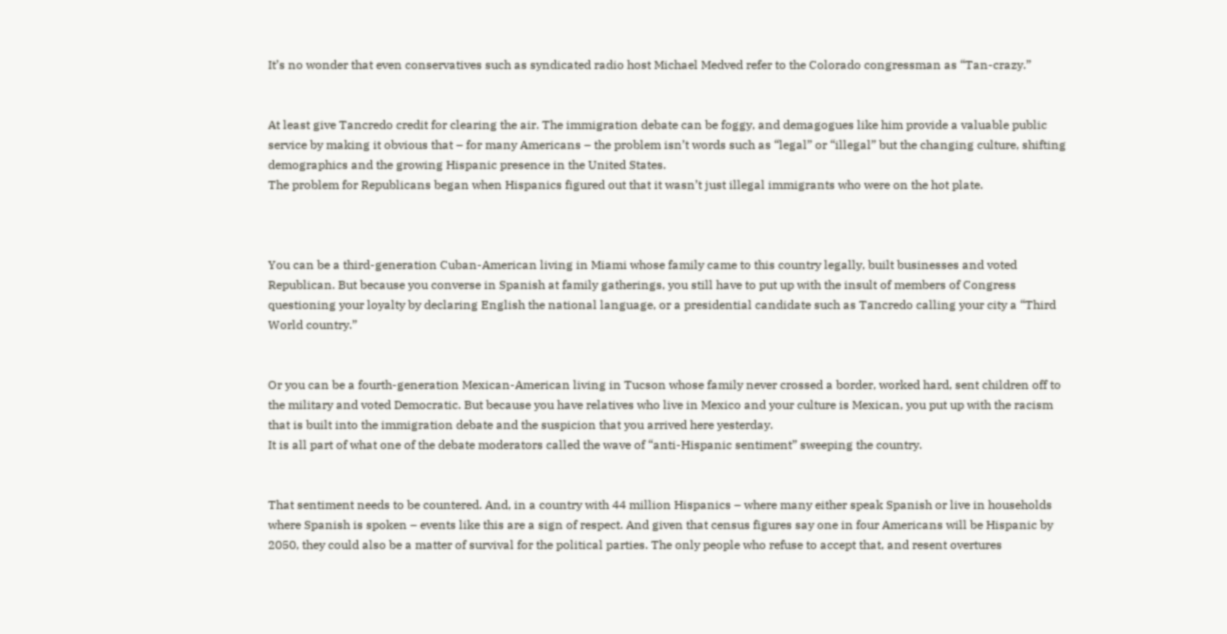It’s no wonder that even conservatives such as syndicated radio host Michael Medved refer to the Colorado congressman as “Tan-crazy.”


At least give Tancredo credit for clearing the air. The immigration debate can be foggy, and demagogues like him provide a valuable public service by making it obvious that – for many Americans – the problem isn’t words such as “legal” or “illegal” but the changing culture, shifting demographics and the growing Hispanic presence in the United States.
The problem for Republicans began when Hispanics figured out that it wasn’t just illegal immigrants who were on the hot plate.



You can be a third-generation Cuban-American living in Miami whose family came to this country legally, built businesses and voted Republican. But because you converse in Spanish at family gatherings, you still have to put up with the insult of members of Congress questioning your loyalty by declaring English the national language, or a presidential candidate such as Tancredo calling your city a “Third World country.”


Or you can be a fourth-generation Mexican-American living in Tucson whose family never crossed a border, worked hard, sent children off to the military and voted Democratic. But because you have relatives who live in Mexico and your culture is Mexican, you put up with the racism that is built into the immigration debate and the suspicion that you arrived here yesterday.
It is all part of what one of the debate moderators called the wave of “anti-Hispanic sentiment” sweeping the country.


That sentiment needs to be countered. And, in a country with 44 million Hispanics – where many either speak Spanish or live in households where Spanish is spoken – events like this are a sign of respect. And given that census figures say one in four Americans will be Hispanic by 2050, they could also be a matter of survival for the political parties. The only people who refuse to accept that, and resent overtures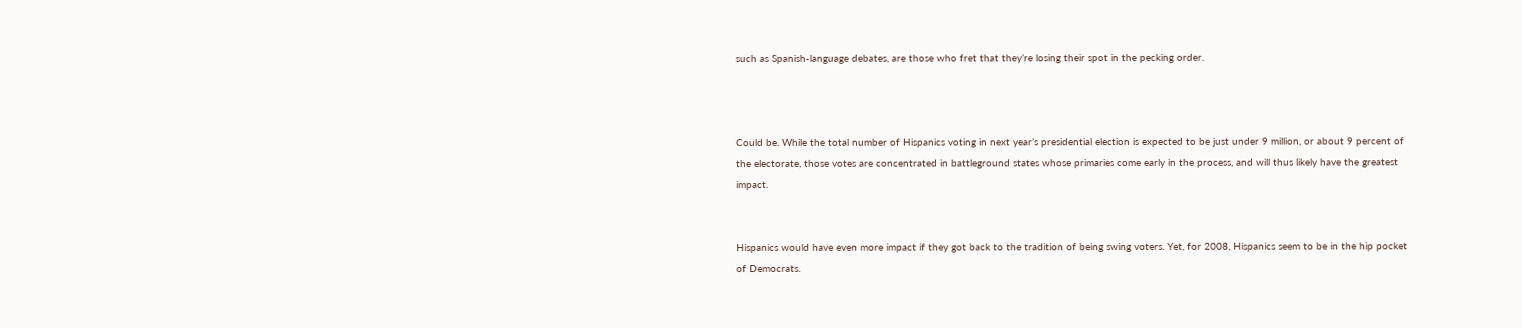such as Spanish-language debates, are those who fret that they’re losing their spot in the pecking order.



Could be. While the total number of Hispanics voting in next year’s presidential election is expected to be just under 9 million, or about 9 percent of the electorate, those votes are concentrated in battleground states whose primaries come early in the process, and will thus likely have the greatest impact.


Hispanics would have even more impact if they got back to the tradition of being swing voters. Yet, for 2008, Hispanics seem to be in the hip pocket of Democrats.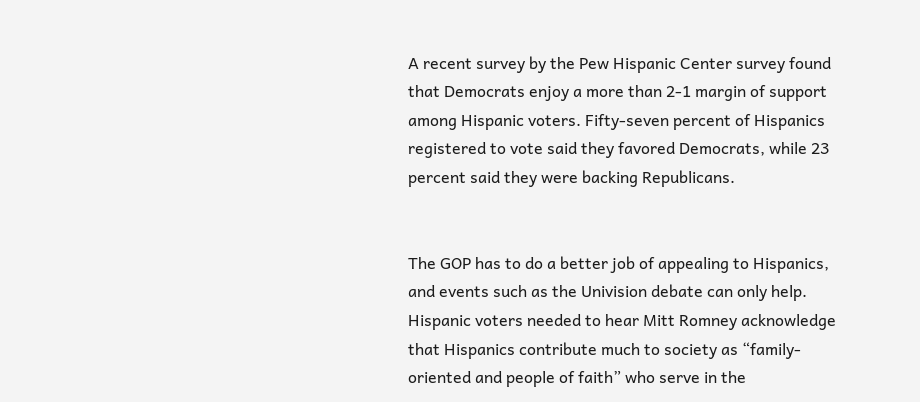A recent survey by the Pew Hispanic Center survey found that Democrats enjoy a more than 2-1 margin of support among Hispanic voters. Fifty-seven percent of Hispanics registered to vote said they favored Democrats, while 23 percent said they were backing Republicans.


The GOP has to do a better job of appealing to Hispanics, and events such as the Univision debate can only help. Hispanic voters needed to hear Mitt Romney acknowledge that Hispanics contribute much to society as “family-oriented and people of faith” who serve in the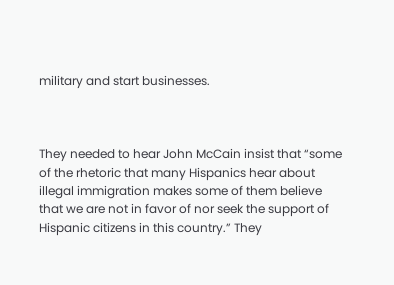military and start businesses.



They needed to hear John McCain insist that “some of the rhetoric that many Hispanics hear about illegal immigration makes some of them believe that we are not in favor of nor seek the support of Hispanic citizens in this country.” They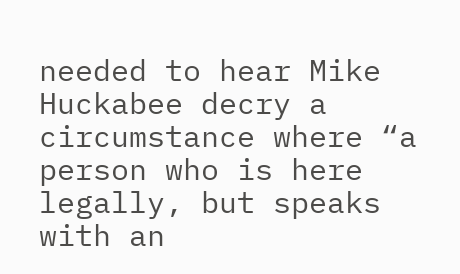needed to hear Mike Huckabee decry a circumstance where “a person who is here legally, but speaks with an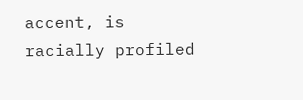accent, is racially profiled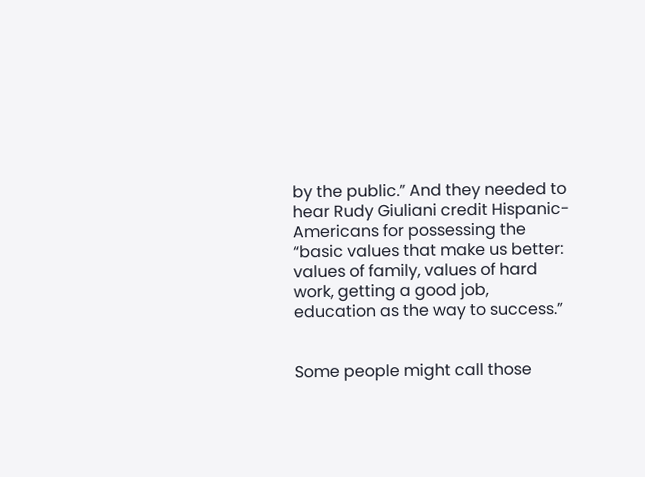by the public.” And they needed to hear Rudy Giuliani credit Hispanic-Americans for possessing the “basic values that make us better: values of family, values of hard work, getting a good job, education as the way to success.”


Some people might call those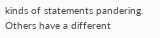kinds of statements pandering. Others have a different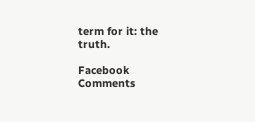term for it: the truth.

Facebook Comments